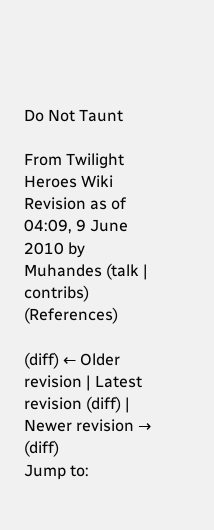Do Not Taunt

From Twilight Heroes Wiki
Revision as of 04:09, 9 June 2010 by Muhandes (talk | contribs) (References)

(diff) ← Older revision | Latest revision (diff) | Newer revision → (diff)
Jump to: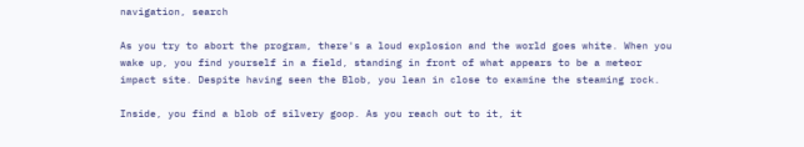navigation, search

As you try to abort the program, there's a loud explosion and the world goes white. When you wake up, you find yourself in a field, standing in front of what appears to be a meteor impact site. Despite having seen the Blob, you lean in close to examine the steaming rock.

Inside, you find a blob of silvery goop. As you reach out to it, it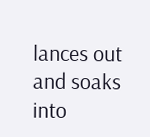lances out and soaks into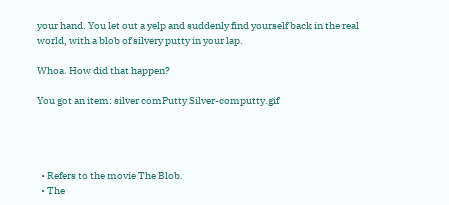your hand. You let out a yelp and suddenly find yourself back in the real world, with a blob of silvery putty in your lap.

Whoa. How did that happen?

You got an item: silver comPutty Silver-computty.gif




  • Refers to the movie The Blob.
  • The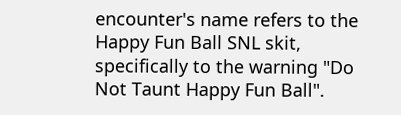encounter's name refers to the Happy Fun Ball SNL skit, specifically to the warning "Do Not Taunt Happy Fun Ball".